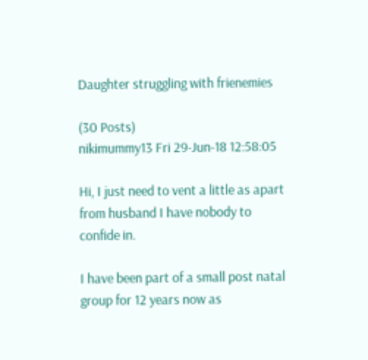Daughter struggling with frienemies

(30 Posts)
nikimummy13 Fri 29-Jun-18 12:58:05

Hi, I just need to vent a little as apart from husband I have nobody to confide in.

I have been part of a small post natal group for 12 years now as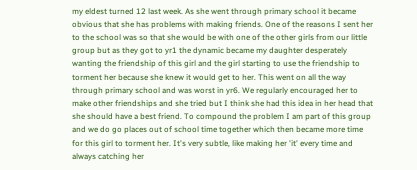my eldest turned 12 last week. As she went through primary school it became obvious that she has problems with making friends. One of the reasons I sent her to the school was so that she would be with one of the other girls from our little group but as they got to yr1 the dynamic became my daughter desperately wanting the friendship of this girl and the girl starting to use the friendship to torment her because she knew it would get to her. This went on all the way through primary school and was worst in yr6. We regularly encouraged her to make other friendships and she tried but I think she had this idea in her head that she should have a best friend. To compound the problem I am part of this group and we do go places out of school time together which then became more time for this girl to torment her. It's very subtle, like making her 'it' every time and always catching her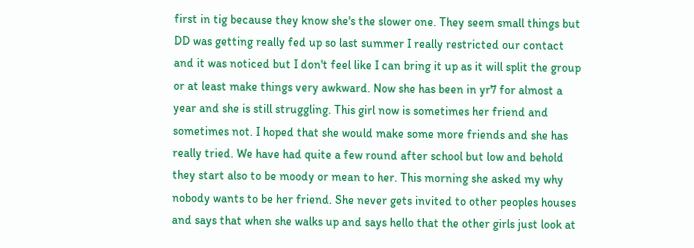first in tig because they know she's the slower one. They seem small things but DD was getting really fed up so last summer I really restricted our contact and it was noticed but I don't feel like I can bring it up as it will split the group or at least make things very awkward. Now she has been in yr7 for almost a year and she is still struggling. This girl now is sometimes her friend and sometimes not. I hoped that she would make some more friends and she has really tried. We have had quite a few round after school but low and behold they start also to be moody or mean to her. This morning she asked my why nobody wants to be her friend. She never gets invited to other peoples houses and says that when she walks up and says hello that the other girls just look at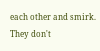each other and smirk. They don't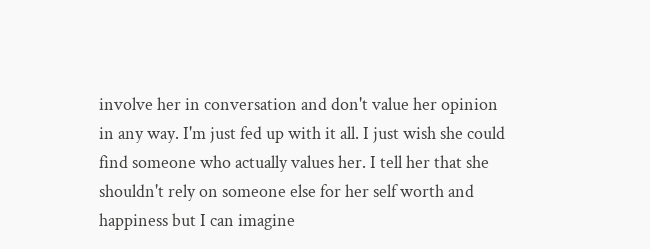involve her in conversation and don't value her opinion in any way. I'm just fed up with it all. I just wish she could find someone who actually values her. I tell her that she shouldn't rely on someone else for her self worth and happiness but I can imagine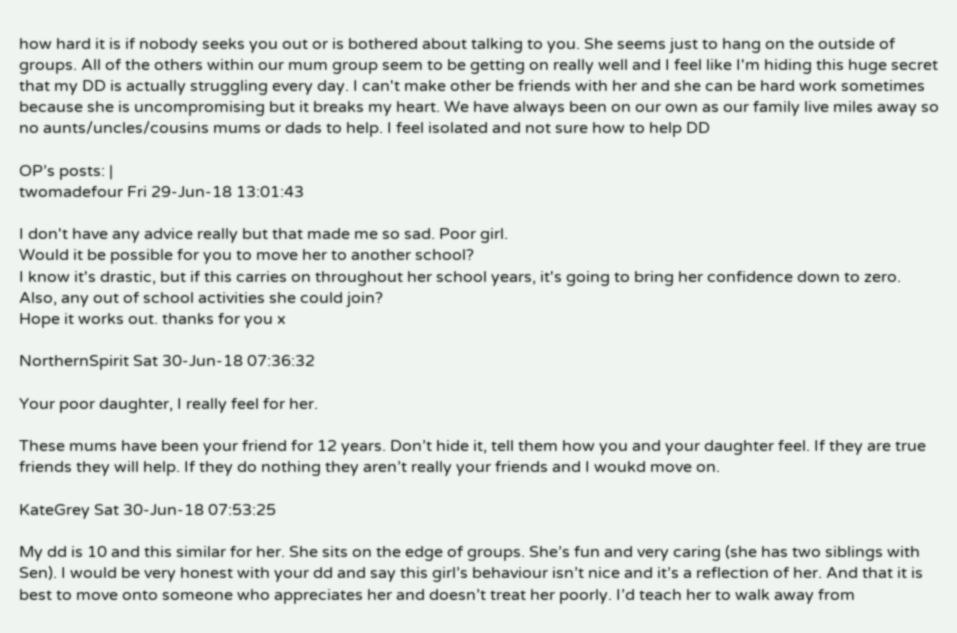how hard it is if nobody seeks you out or is bothered about talking to you. She seems just to hang on the outside of groups. All of the others within our mum group seem to be getting on really well and I feel like I'm hiding this huge secret that my DD is actually struggling every day. I can't make other be friends with her and she can be hard work sometimes because she is uncompromising but it breaks my heart. We have always been on our own as our family live miles away so no aunts/uncles/cousins mums or dads to help. I feel isolated and not sure how to help DD

OP’s posts: |
twomadefour Fri 29-Jun-18 13:01:43

I don't have any advice really but that made me so sad. Poor girl.
Would it be possible for you to move her to another school?
I know it's drastic, but if this carries on throughout her school years, it's going to bring her confidence down to zero.
Also, any out of school activities she could join?
Hope it works out. thanks for you x

NorthernSpirit Sat 30-Jun-18 07:36:32

Your poor daughter, I really feel for her.

These mums have been your friend for 12 years. Don’t hide it, tell them how you and your daughter feel. If they are true friends they will help. If they do nothing they aren’t really your friends and I woukd move on.

KateGrey Sat 30-Jun-18 07:53:25

My dd is 10 and this similar for her. She sits on the edge of groups. She’s fun and very caring (she has two siblings with Sen). I would be very honest with your dd and say this girl’s behaviour isn’t nice and it’s a reflection of her. And that it is best to move onto someone who appreciates her and doesn’t treat her poorly. I’d teach her to walk away from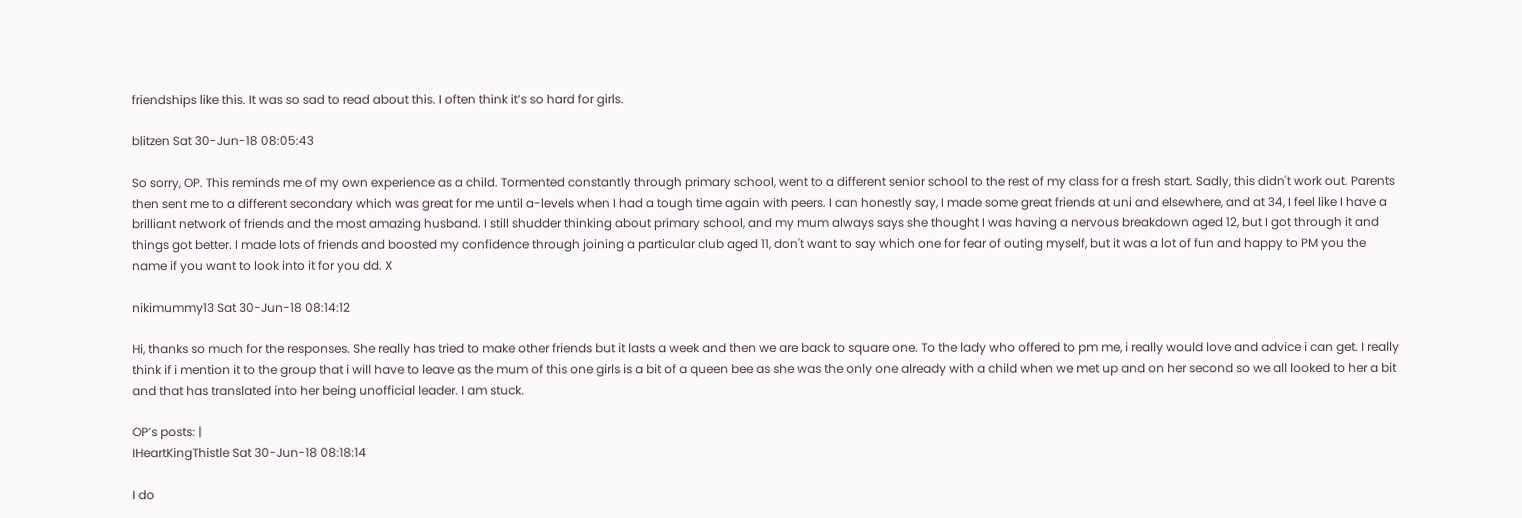friendships like this. It was so sad to read about this. I often think it’s so hard for girls.

blitzen Sat 30-Jun-18 08:05:43

So sorry, OP. This reminds me of my own experience as a child. Tormented constantly through primary school, went to a different senior school to the rest of my class for a fresh start. Sadly, this didn't work out. Parents then sent me to a different secondary which was great for me until a-levels when I had a tough time again with peers. I can honestly say, I made some great friends at uni and elsewhere, and at 34, I feel like I have a brilliant network of friends and the most amazing husband. I still shudder thinking about primary school, and my mum always says she thought I was having a nervous breakdown aged 12, but I got through it and things got better. I made lots of friends and boosted my confidence through joining a particular club aged 11, don't want to say which one for fear of outing myself, but it was a lot of fun and happy to PM you the name if you want to look into it for you dd. X

nikimummy13 Sat 30-Jun-18 08:14:12

Hi, thanks so much for the responses. She really has tried to make other friends but it lasts a week and then we are back to square one. To the lady who offered to pm me, i really would love and advice i can get. I really think if i mention it to the group that i will have to leave as the mum of this one girls is a bit of a queen bee as she was the only one already with a child when we met up and on her second so we all looked to her a bit and that has translated into her being unofficial leader. I am stuck.

OP’s posts: |
IHeartKingThistle Sat 30-Jun-18 08:18:14

I do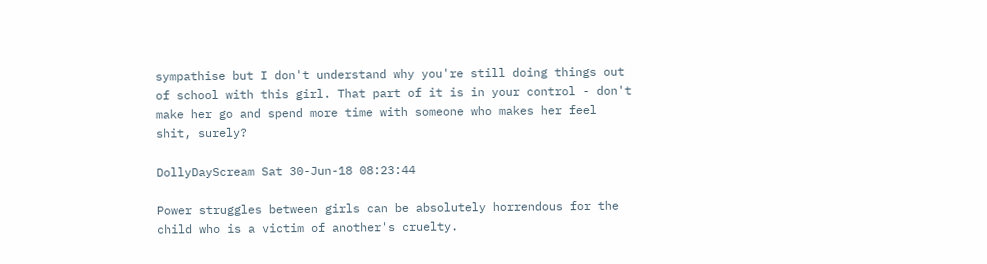sympathise but I don't understand why you're still doing things out of school with this girl. That part of it is in your control - don't make her go and spend more time with someone who makes her feel shit, surely?

DollyDayScream Sat 30-Jun-18 08:23:44

Power struggles between girls can be absolutely horrendous for the child who is a victim of another's cruelty.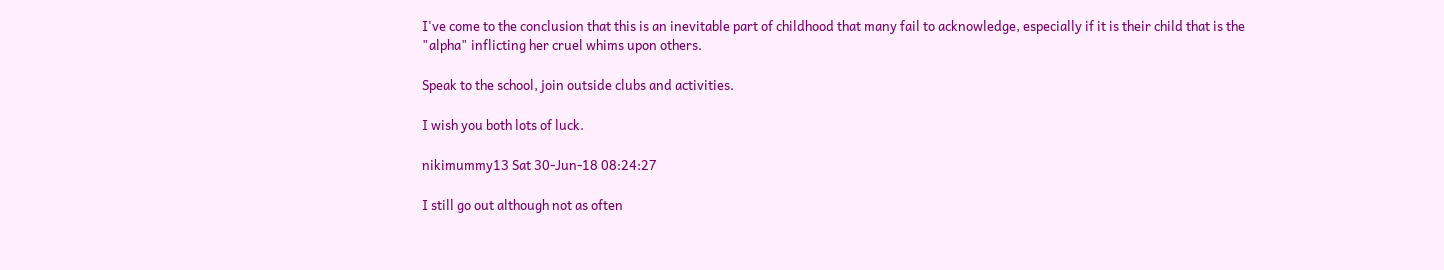I've come to the conclusion that this is an inevitable part of childhood that many fail to acknowledge, especially if it is their child that is the "alpha" inflicting her cruel whims upon others.

Speak to the school, join outside clubs and activities.

I wish you both lots of luck.

nikimummy13 Sat 30-Jun-18 08:24:27

I still go out although not as often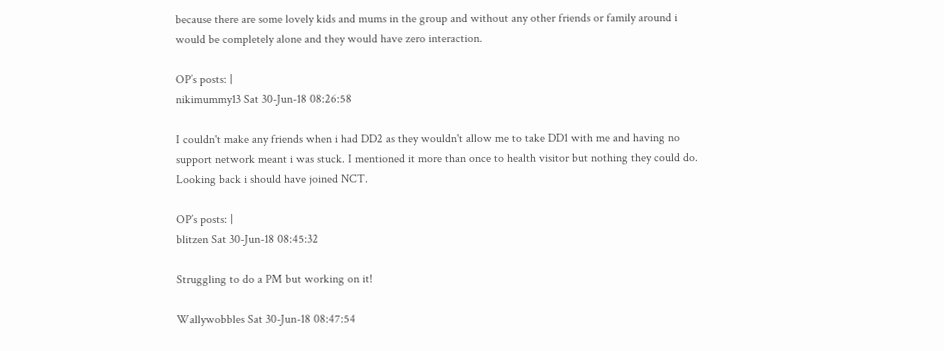because there are some lovely kids and mums in the group and without any other friends or family around i would be completely alone and they would have zero interaction.

OP’s posts: |
nikimummy13 Sat 30-Jun-18 08:26:58

I couldn't make any friends when i had DD2 as they wouldn't allow me to take DD1 with me and having no support network meant i was stuck. I mentioned it more than once to health visitor but nothing they could do. Looking back i should have joined NCT.

OP’s posts: |
blitzen Sat 30-Jun-18 08:45:32

Struggling to do a PM but working on it!

Wallywobbles Sat 30-Jun-18 08:47:54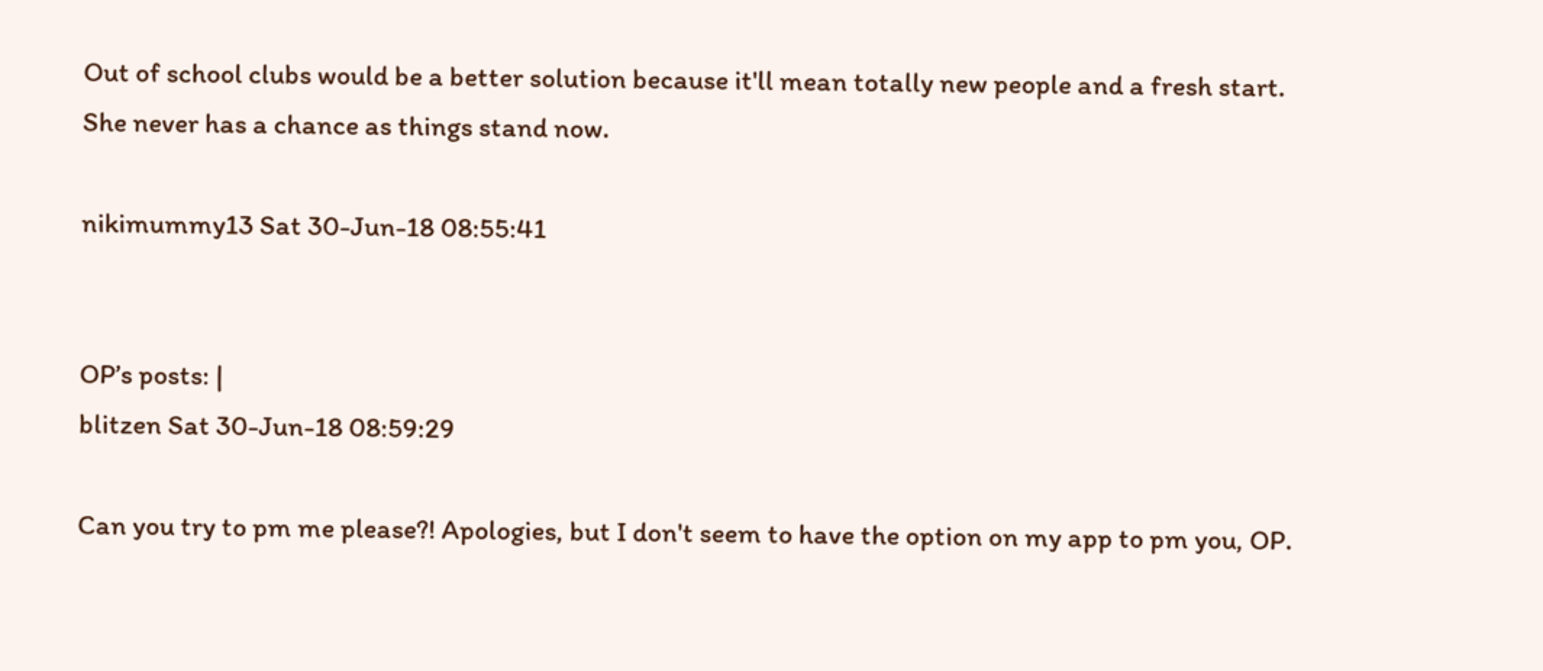Out of school clubs would be a better solution because it'll mean totally new people and a fresh start. She never has a chance as things stand now.

nikimummy13 Sat 30-Jun-18 08:55:41


OP’s posts: |
blitzen Sat 30-Jun-18 08:59:29

Can you try to pm me please?! Apologies, but I don't seem to have the option on my app to pm you, OP.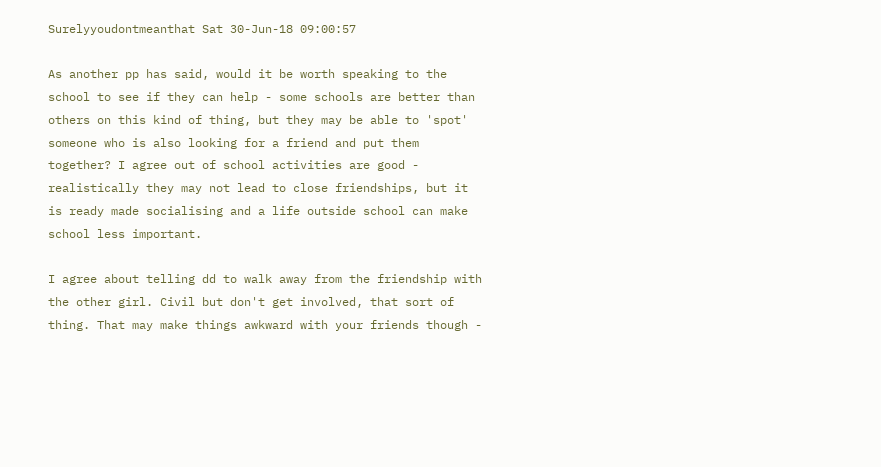Surelyyoudontmeanthat Sat 30-Jun-18 09:00:57

As another pp has said, would it be worth speaking to the school to see if they can help - some schools are better than others on this kind of thing, but they may be able to 'spot' someone who is also looking for a friend and put them together? I agree out of school activities are good - realistically they may not lead to close friendships, but it is ready made socialising and a life outside school can make school less important.

I agree about telling dd to walk away from the friendship with the other girl. Civil but don't get involved, that sort of thing. That may make things awkward with your friends though -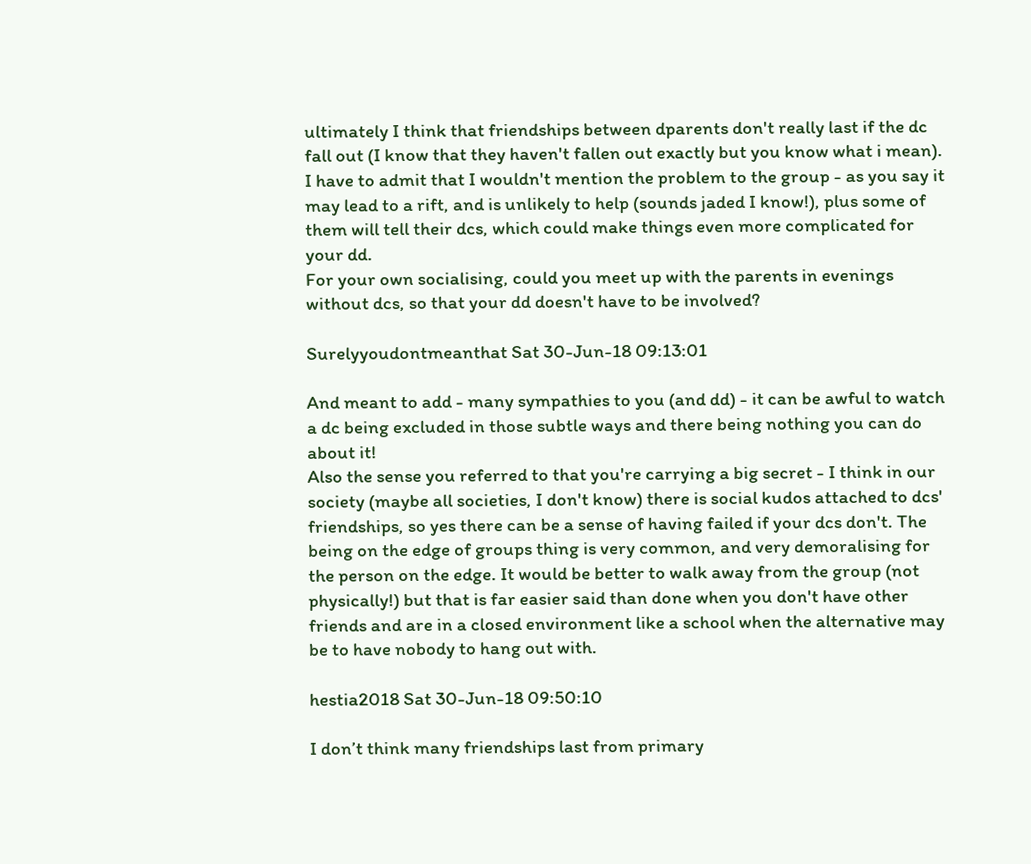ultimately I think that friendships between dparents don't really last if the dc fall out (I know that they haven't fallen out exactly but you know what i mean). I have to admit that I wouldn't mention the problem to the group - as you say it may lead to a rift, and is unlikely to help (sounds jaded I know!), plus some of them will tell their dcs, which could make things even more complicated for your dd.
For your own socialising, could you meet up with the parents in evenings without dcs, so that your dd doesn't have to be involved?

Surelyyoudontmeanthat Sat 30-Jun-18 09:13:01

And meant to add - many sympathies to you (and dd) - it can be awful to watch a dc being excluded in those subtle ways and there being nothing you can do about it!
Also the sense you referred to that you're carrying a big secret - I think in our society (maybe all societies, I don't know) there is social kudos attached to dcs' friendships, so yes there can be a sense of having failed if your dcs don't. The being on the edge of groups thing is very common, and very demoralising for the person on the edge. It would be better to walk away from the group (not physically!) but that is far easier said than done when you don't have other friends and are in a closed environment like a school when the alternative may be to have nobody to hang out with.

hestia2018 Sat 30-Jun-18 09:50:10

I don’t think many friendships last from primary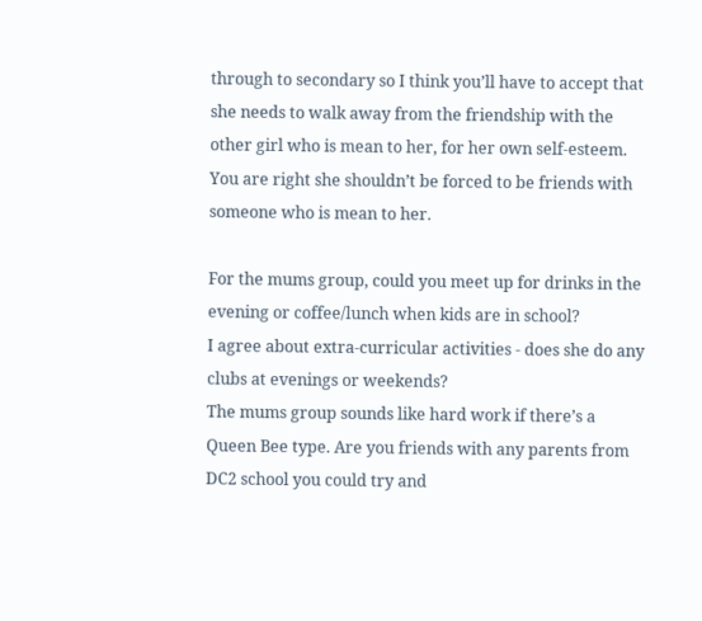through to secondary so I think you’ll have to accept that she needs to walk away from the friendship with the other girl who is mean to her, for her own self-esteem. You are right she shouldn’t be forced to be friends with someone who is mean to her.

For the mums group, could you meet up for drinks in the evening or coffee/lunch when kids are in school?
I agree about extra-curricular activities - does she do any clubs at evenings or weekends?
The mums group sounds like hard work if there’s a Queen Bee type. Are you friends with any parents from DC2 school you could try and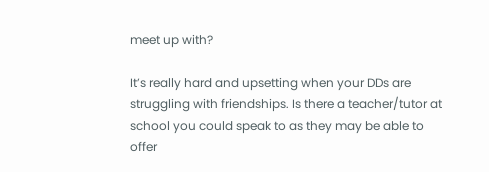meet up with?

It’s really hard and upsetting when your DDs are struggling with friendships. Is there a teacher/tutor at school you could speak to as they may be able to offer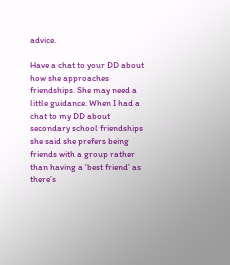advice.

Have a chat to your DD about how she approaches friendships. She may need a little guidance. When I had a chat to my DD about secondary school friendships she said she prefers being friends with a group rather than having a ‘best friend’ as there’s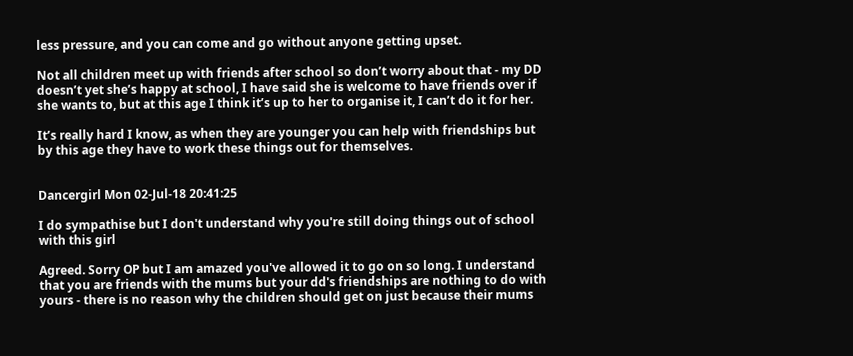less pressure, and you can come and go without anyone getting upset.

Not all children meet up with friends after school so don’t worry about that - my DD doesn’t yet she’s happy at school, I have said she is welcome to have friends over if she wants to, but at this age I think it’s up to her to organise it, I can’t do it for her.

It’s really hard I know, as when they are younger you can help with friendships but by this age they have to work these things out for themselves.


Dancergirl Mon 02-Jul-18 20:41:25

I do sympathise but I don't understand why you're still doing things out of school with this girl

Agreed. Sorry OP but I am amazed you've allowed it to go on so long. I understand that you are friends with the mums but your dd's friendships are nothing to do with yours - there is no reason why the children should get on just because their mums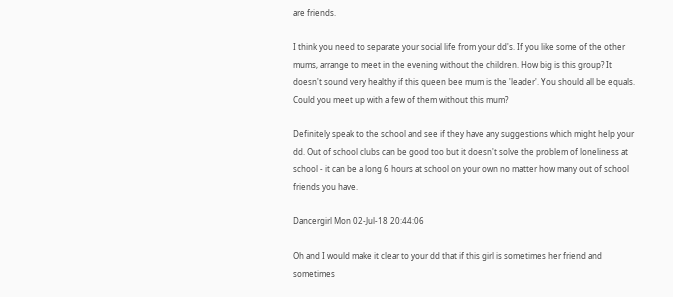are friends.

I think you need to separate your social life from your dd's. If you like some of the other mums, arrange to meet in the evening without the children. How big is this group? It doesn't sound very healthy if this queen bee mum is the 'leader'. You should all be equals. Could you meet up with a few of them without this mum?

Definitely speak to the school and see if they have any suggestions which might help your dd. Out of school clubs can be good too but it doesn't solve the problem of loneliness at school - it can be a long 6 hours at school on your own no matter how many out of school friends you have.

Dancergirl Mon 02-Jul-18 20:44:06

Oh and I would make it clear to your dd that if this girl is sometimes her friend and sometimes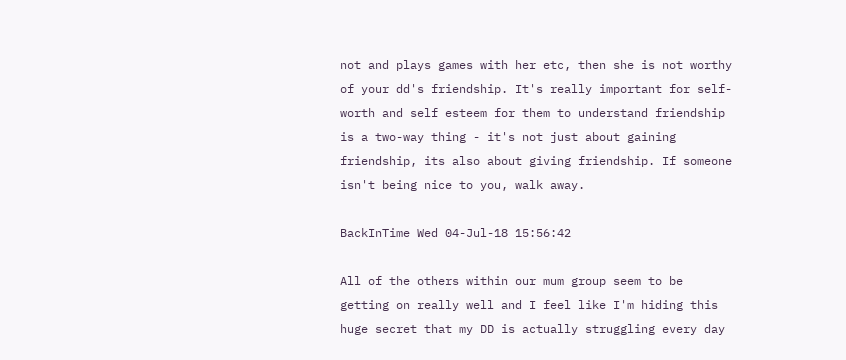not and plays games with her etc, then she is not worthy of your dd's friendship. It's really important for self-worth and self esteem for them to understand friendship is a two-way thing - it's not just about gaining friendship, its also about giving friendship. If someone isn't being nice to you, walk away.

BackInTime Wed 04-Jul-18 15:56:42

All of the others within our mum group seem to be getting on really well and I feel like I'm hiding this huge secret that my DD is actually struggling every day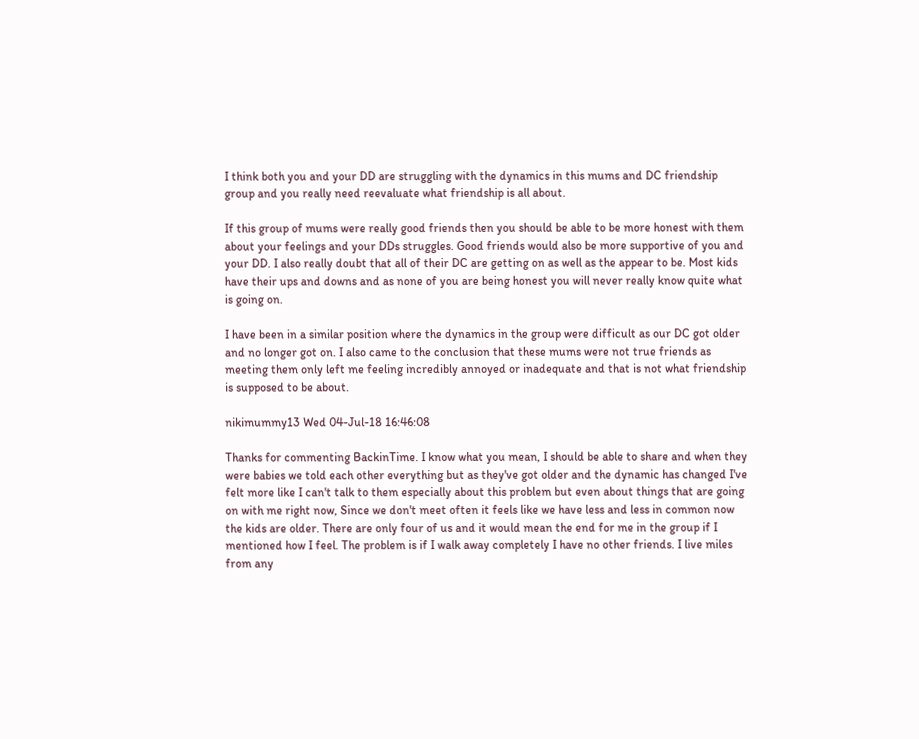I think both you and your DD are struggling with the dynamics in this mums and DC friendship group and you really need reevaluate what friendship is all about.

If this group of mums were really good friends then you should be able to be more honest with them about your feelings and your DDs struggles. Good friends would also be more supportive of you and your DD. I also really doubt that all of their DC are getting on as well as the appear to be. Most kids have their ups and downs and as none of you are being honest you will never really know quite what is going on.

I have been in a similar position where the dynamics in the group were difficult as our DC got older and no longer got on. I also came to the conclusion that these mums were not true friends as meeting them only left me feeling incredibly annoyed or inadequate and that is not what friendship is supposed to be about.

nikimummy13 Wed 04-Jul-18 16:46:08

Thanks for commenting BackinTime. I know what you mean, I should be able to share and when they were babies we told each other everything but as they've got older and the dynamic has changed I've felt more like I can't talk to them especially about this problem but even about things that are going on with me right now, Since we don't meet often it feels like we have less and less in common now the kids are older. There are only four of us and it would mean the end for me in the group if I mentioned how I feel. The problem is if I walk away completely I have no other friends. I live miles from any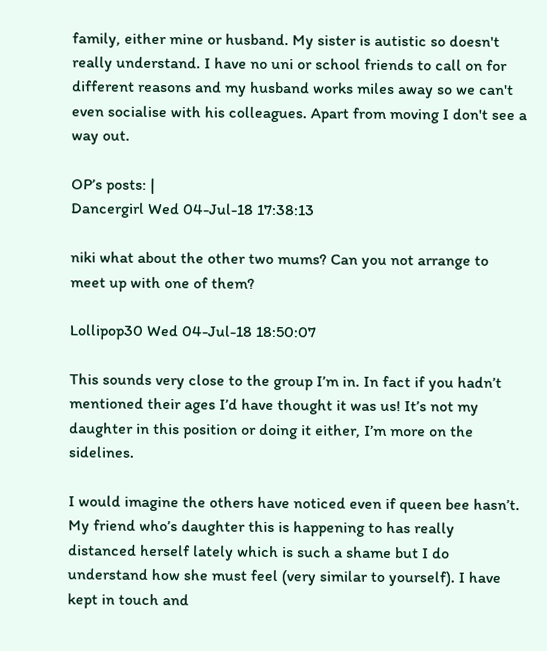family, either mine or husband. My sister is autistic so doesn't really understand. I have no uni or school friends to call on for different reasons and my husband works miles away so we can't even socialise with his colleagues. Apart from moving I don't see a way out.

OP’s posts: |
Dancergirl Wed 04-Jul-18 17:38:13

niki what about the other two mums? Can you not arrange to meet up with one of them?

Lollipop30 Wed 04-Jul-18 18:50:07

This sounds very close to the group I’m in. In fact if you hadn’t mentioned their ages I’d have thought it was us! It’s not my daughter in this position or doing it either, I’m more on the sidelines.

I would imagine the others have noticed even if queen bee hasn’t. My friend who’s daughter this is happening to has really distanced herself lately which is such a shame but I do understand how she must feel (very similar to yourself). I have kept in touch and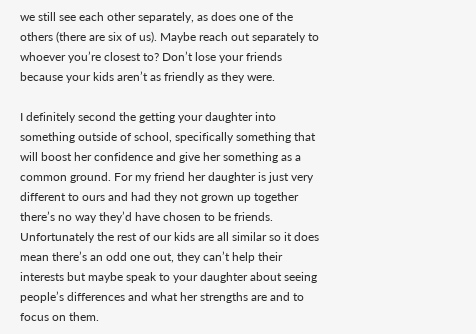we still see each other separately, as does one of the others (there are six of us). Maybe reach out separately to whoever you’re closest to? Don’t lose your friends because your kids aren’t as friendly as they were.

I definitely second the getting your daughter into something outside of school, specifically something that will boost her confidence and give her something as a common ground. For my friend her daughter is just very different to ours and had they not grown up together there’s no way they’d have chosen to be friends. Unfortunately the rest of our kids are all similar so it does mean there’s an odd one out, they can’t help their interests but maybe speak to your daughter about seeing people’s differences and what her strengths are and to focus on them.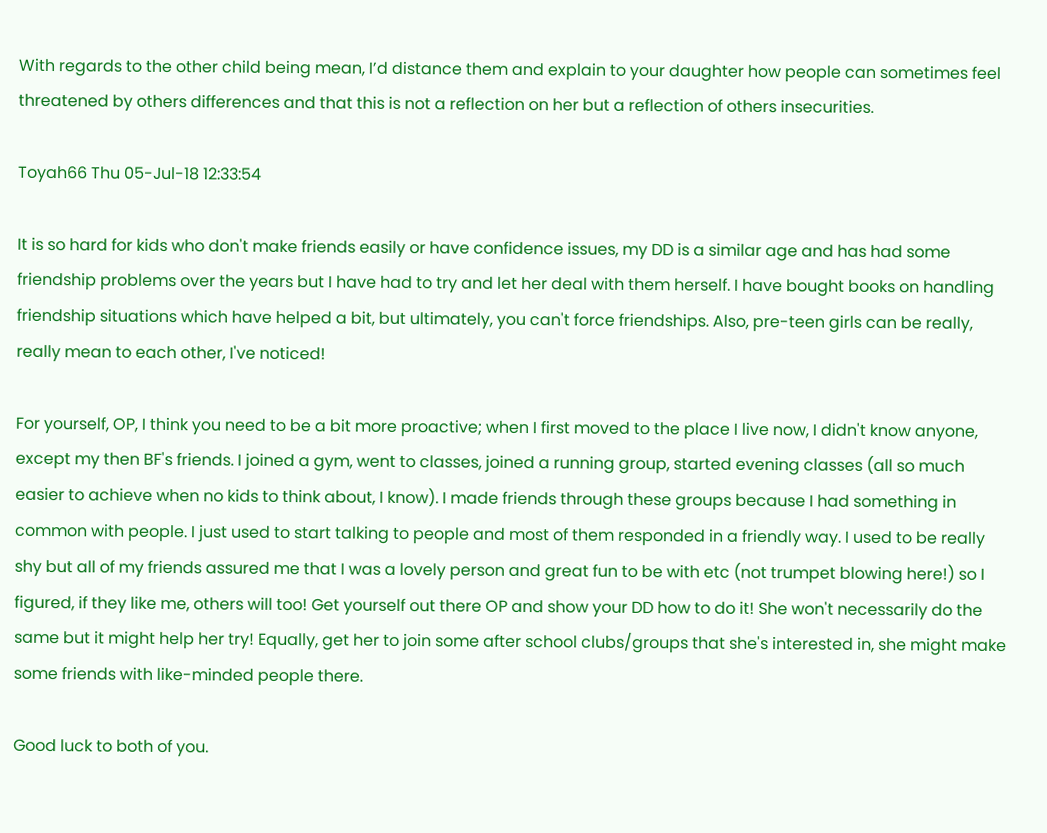With regards to the other child being mean, I’d distance them and explain to your daughter how people can sometimes feel threatened by others differences and that this is not a reflection on her but a reflection of others insecurities.

Toyah66 Thu 05-Jul-18 12:33:54

It is so hard for kids who don't make friends easily or have confidence issues, my DD is a similar age and has had some friendship problems over the years but I have had to try and let her deal with them herself. I have bought books on handling friendship situations which have helped a bit, but ultimately, you can't force friendships. Also, pre-teen girls can be really, really mean to each other, I've noticed!

For yourself, OP, I think you need to be a bit more proactive; when I first moved to the place I live now, I didn't know anyone, except my then BF's friends. I joined a gym, went to classes, joined a running group, started evening classes (all so much easier to achieve when no kids to think about, I know). I made friends through these groups because I had something in common with people. I just used to start talking to people and most of them responded in a friendly way. I used to be really shy but all of my friends assured me that I was a lovely person and great fun to be with etc (not trumpet blowing here!) so I figured, if they like me, others will too! Get yourself out there OP and show your DD how to do it! She won't necessarily do the same but it might help her try! Equally, get her to join some after school clubs/groups that she's interested in, she might make some friends with like-minded people there.

Good luck to both of you.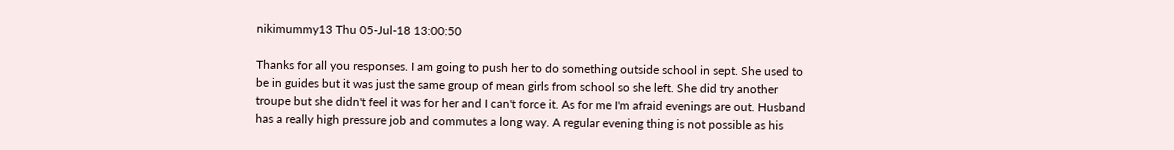nikimummy13 Thu 05-Jul-18 13:00:50

Thanks for all you responses. I am going to push her to do something outside school in sept. She used to be in guides but it was just the same group of mean girls from school so she left. She did try another troupe but she didn't feel it was for her and I can't force it. As for me I'm afraid evenings are out. Husband has a really high pressure job and commutes a long way. A regular evening thing is not possible as his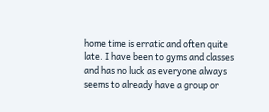home time is erratic and often quite late. I have been to gyms and classes and has no luck as everyone always seems to already have a group or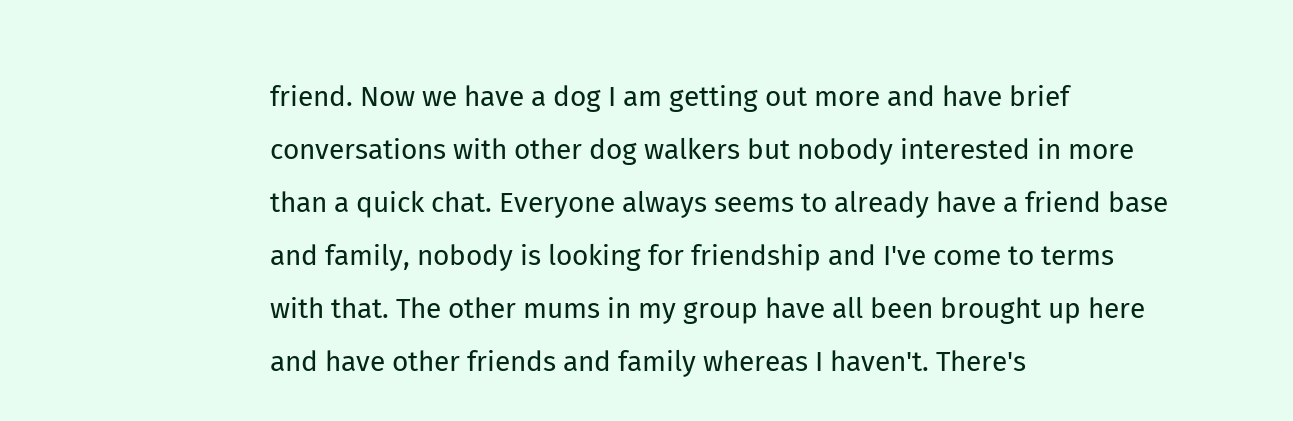friend. Now we have a dog I am getting out more and have brief conversations with other dog walkers but nobody interested in more than a quick chat. Everyone always seems to already have a friend base and family, nobody is looking for friendship and I've come to terms with that. The other mums in my group have all been brought up here and have other friends and family whereas I haven't. There's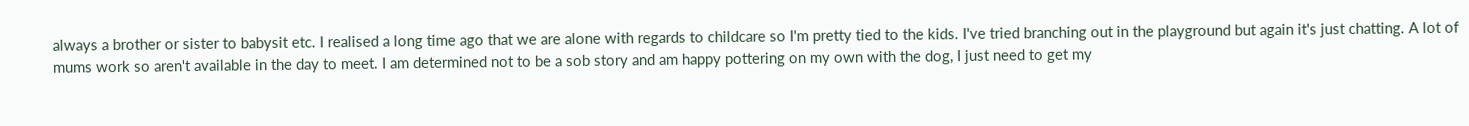always a brother or sister to babysit etc. I realised a long time ago that we are alone with regards to childcare so I'm pretty tied to the kids. I've tried branching out in the playground but again it's just chatting. A lot of mums work so aren't available in the day to meet. I am determined not to be a sob story and am happy pottering on my own with the dog, I just need to get my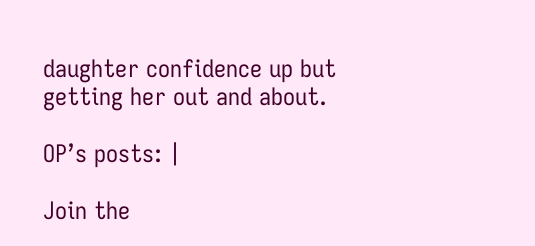daughter confidence up but getting her out and about.

OP’s posts: |

Join the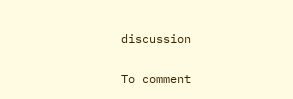discussion

To comment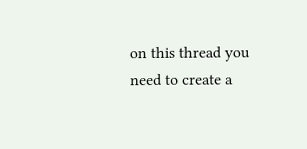on this thread you need to create a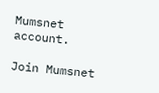Mumsnet account.

Join Mumsnet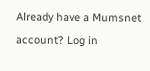Already have a Mumsnet account? Log in